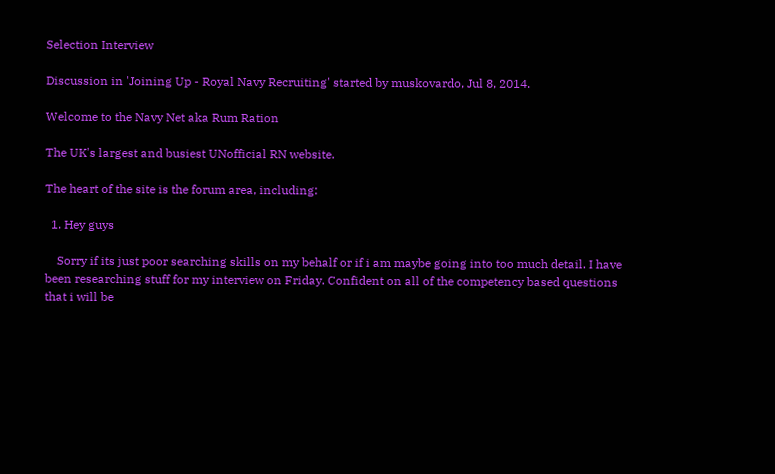Selection Interview

Discussion in 'Joining Up - Royal Navy Recruiting' started by muskovardo, Jul 8, 2014.

Welcome to the Navy Net aka Rum Ration

The UK's largest and busiest UNofficial RN website.

The heart of the site is the forum area, including:

  1. Hey guys

    Sorry if its just poor searching skills on my behalf or if i am maybe going into too much detail. I have been researching stuff for my interview on Friday. Confident on all of the competency based questions that i will be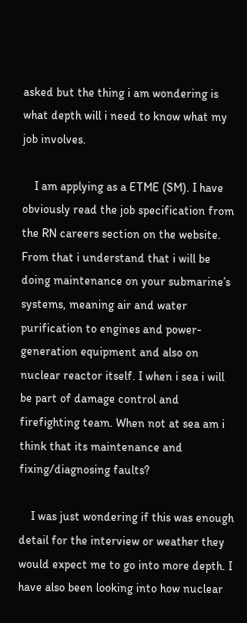asked but the thing i am wondering is what depth will i need to know what my job involves.

    I am applying as a ETME (SM). I have obviously read the job specification from the RN careers section on the website. From that i understand that i will be doing maintenance on your submarine’s systems, meaning air and water purification to engines and power-generation equipment and also on nuclear reactor itself. I when i sea i will be part of damage control and firefighting team. When not at sea am i think that its maintenance and fixing/diagnosing faults?

    I was just wondering if this was enough detail for the interview or weather they would expect me to go into more depth. I have also been looking into how nuclear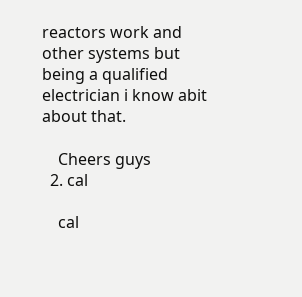reactors work and other systems but being a qualified electrician i know abit about that.

    Cheers guys
  2. cal

    cal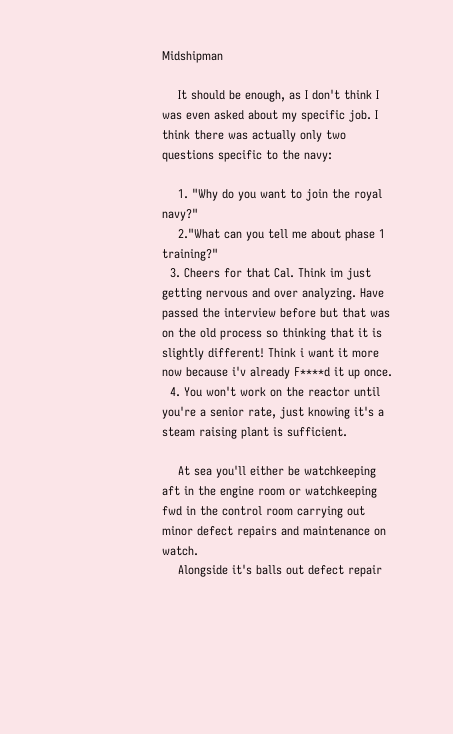Midshipman

    It should be enough, as I don't think I was even asked about my specific job. I think there was actually only two questions specific to the navy:

    1. "Why do you want to join the royal navy?"
    2."What can you tell me about phase 1 training?"
  3. Cheers for that Cal. Think im just getting nervous and over analyzing. Have passed the interview before but that was on the old process so thinking that it is slightly different! Think i want it more now because i'v already F****d it up once.
  4. You won't work on the reactor until you're a senior rate, just knowing it's a steam raising plant is sufficient.

    At sea you'll either be watchkeeping aft in the engine room or watchkeeping fwd in the control room carrying out minor defect repairs and maintenance on watch.
    Alongside it's balls out defect repair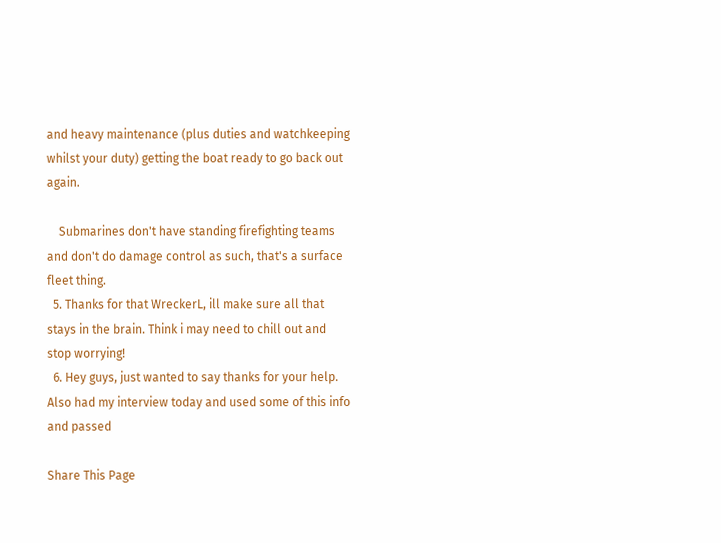and heavy maintenance (plus duties and watchkeeping whilst your duty) getting the boat ready to go back out again.

    Submarines don't have standing firefighting teams and don't do damage control as such, that's a surface fleet thing.
  5. Thanks for that WreckerL, ill make sure all that stays in the brain. Think i may need to chill out and stop worrying!
  6. Hey guys, just wanted to say thanks for your help. Also had my interview today and used some of this info and passed

Share This Page